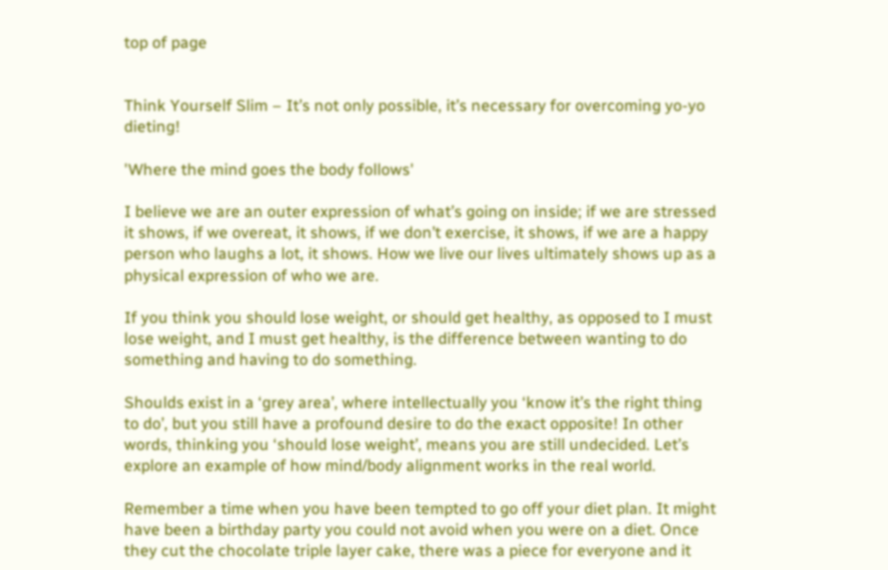top of page


Think Yourself Slim – It’s not only possible, it’s necessary for overcoming yo-yo dieting!

'Where the mind goes the body follows'

I believe we are an outer expression of what’s going on inside; if we are stressed it shows, if we overeat, it shows, if we don’t exercise, it shows, if we are a happy person who laughs a lot, it shows. How we live our lives ultimately shows up as a physical expression of who we are.

If you think you should lose weight, or should get healthy, as opposed to I must lose weight, and I must get healthy, is the difference between wanting to do something and having to do something.

Shoulds exist in a ‘grey area’, where intellectually you ‘know it’s the right thing to do’, but you still have a profound desire to do the exact opposite! In other words, thinking you ‘should lose weight’, means you are still undecided. Let’s explore an example of how mind/body alignment works in the real world.

Remember a time when you have been tempted to go off your diet plan. It might have been a birthday party you could not avoid when you were on a diet. Once they cut the chocolate triple layer cake, there was a piece for everyone and it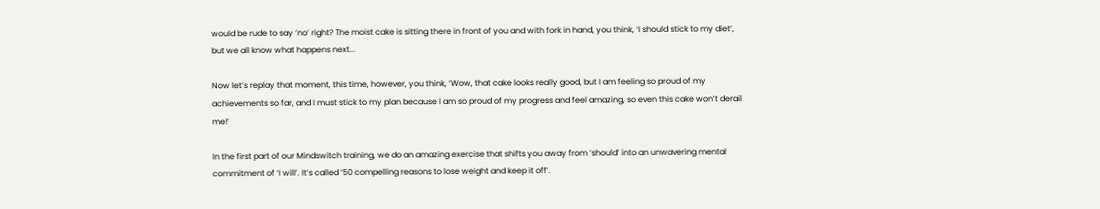would be rude to say ‘no’ right? The moist cake is sitting there in front of you and with fork in hand, you think, ‘I should stick to my diet’, but we all know what happens next...

Now let’s replay that moment, this time, however, you think, ‘Wow, that cake looks really good, but I am feeling so proud of my achievements so far, and I must stick to my plan because I am so proud of my progress and feel amazing, so even this cake won’t derail me!’

In the first part of our Mindswitch training, we do an amazing exercise that shifts you away from ‘should’ into an unwavering mental commitment of ‘I will’. It’s called ‘50 compelling reasons to lose weight and keep it off’.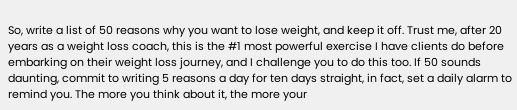So, write a list of 50 reasons why you want to lose weight, and keep it off. Trust me, after 20 years as a weight loss coach, this is the #1 most powerful exercise I have clients do before embarking on their weight loss journey, and I challenge you to do this too. If 50 sounds daunting, commit to writing 5 reasons a day for ten days straight, in fact, set a daily alarm to remind you. The more you think about it, the more your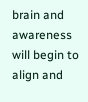brain and awareness will begin to align and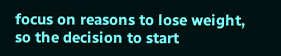focus on reasons to lose weight, so the decision to start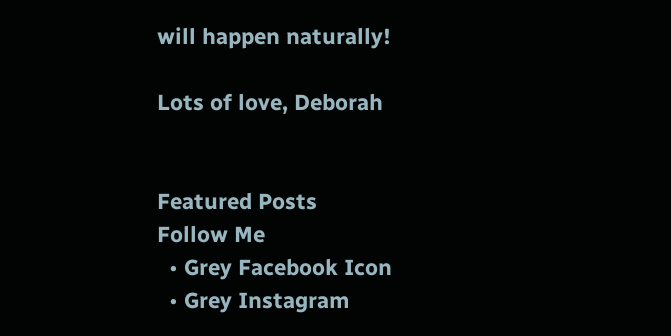will happen naturally!

Lots of love, Deborah


Featured Posts
Follow Me
  • Grey Facebook Icon
  • Grey Instagram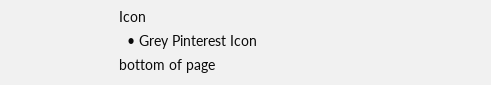Icon
  • Grey Pinterest Icon
bottom of page